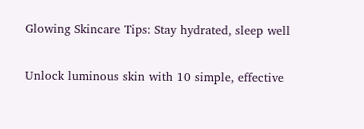Glowing Skincare Tips: Stay hydrated, sleep well

Unlock luminous skin with 10 simple, effective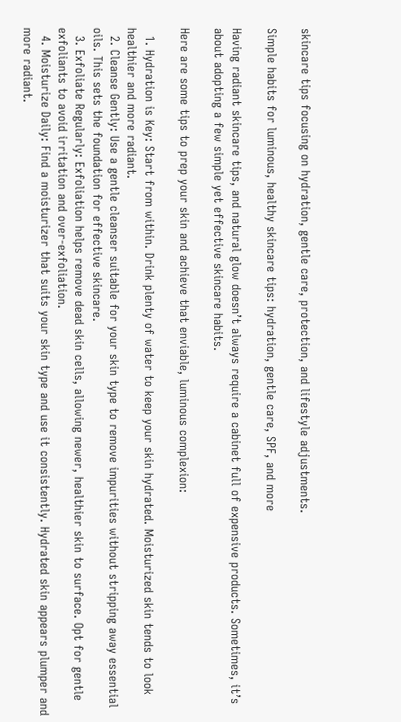skincare tips focusing on hydration, gentle care, protection, and lifestyle adjustments.

Simple habits for luminous, healthy skincare tips: hydration, gentle care, SPF, and more

Having radiant skincare tips, and natural glow doesn’t always require a cabinet full of expensive products. Sometimes, it’s about adopting a few simple yet effective skincare habits.

Here are some tips to prep your skin and achieve that enviable, luminous complexion:

  1. Hydration is Key: Start from within. Drink plenty of water to keep your skin hydrated. Moisturized skin tends to look healthier and more radiant.
  2. Cleanse Gently: Use a gentle cleanser suitable for your skin type to remove impurities without stripping away essential oils. This sets the foundation for effective skincare.
  3. Exfoliate Regularly: Exfoliation helps remove dead skin cells, allowing newer, healthier skin to surface. Opt for gentle exfoliants to avoid irritation and over-exfoliation.
  4. Moisturize Daily: Find a moisturizer that suits your skin type and use it consistently. Hydrated skin appears plumper and more radiant.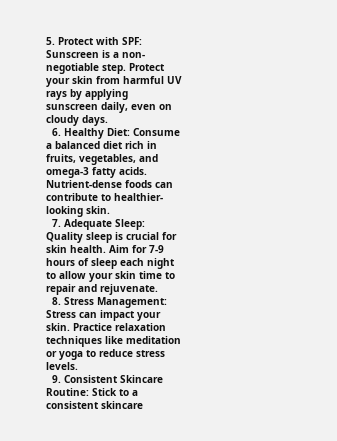5. Protect with SPF: Sunscreen is a non-negotiable step. Protect your skin from harmful UV rays by applying sunscreen daily, even on cloudy days.
  6. Healthy Diet: Consume a balanced diet rich in fruits, vegetables, and omega-3 fatty acids. Nutrient-dense foods can contribute to healthier-looking skin.
  7. Adequate Sleep: Quality sleep is crucial for skin health. Aim for 7-9 hours of sleep each night to allow your skin time to repair and rejuvenate.
  8. Stress Management: Stress can impact your skin. Practice relaxation techniques like meditation or yoga to reduce stress levels.
  9. Consistent Skincare Routine: Stick to a consistent skincare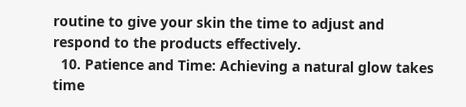routine to give your skin the time to adjust and respond to the products effectively.
  10. Patience and Time: Achieving a natural glow takes time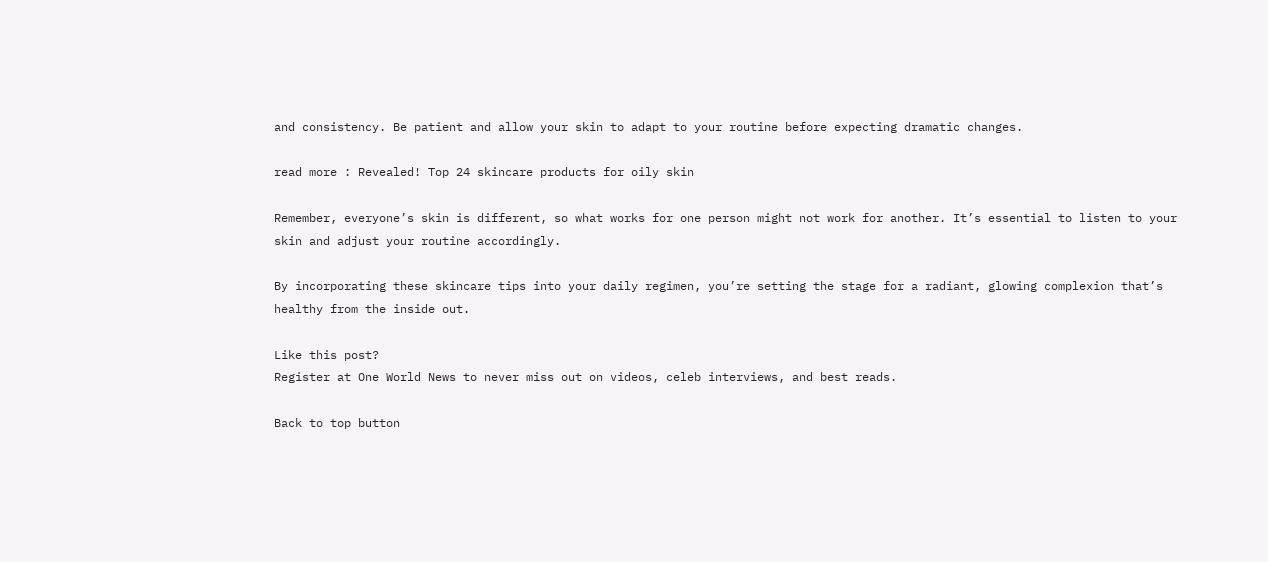and consistency. Be patient and allow your skin to adapt to your routine before expecting dramatic changes.

read more : Revealed! Top 24 skincare products for oily skin

Remember, everyone’s skin is different, so what works for one person might not work for another. It’s essential to listen to your skin and adjust your routine accordingly.

By incorporating these skincare tips into your daily regimen, you’re setting the stage for a radiant, glowing complexion that’s healthy from the inside out.

Like this post?
Register at One World News to never miss out on videos, celeb interviews, and best reads.

Back to top button